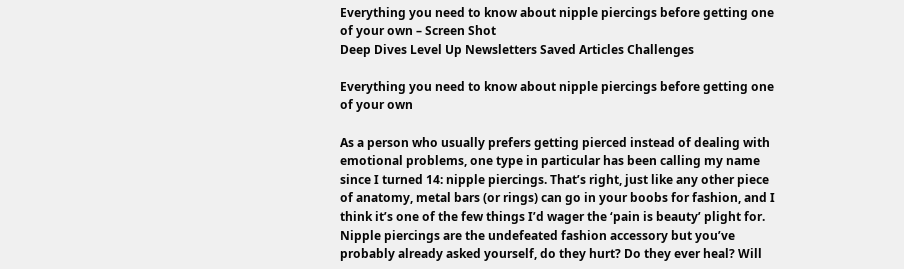Everything you need to know about nipple piercings before getting one of your own – Screen Shot
Deep Dives Level Up Newsletters Saved Articles Challenges

Everything you need to know about nipple piercings before getting one of your own

As a person who usually prefers getting pierced instead of dealing with emotional problems, one type in particular has been calling my name since I turned 14: nipple piercings. That’s right, just like any other piece of anatomy, metal bars (or rings) can go in your boobs for fashion, and I think it’s one of the few things I’d wager the ‘pain is beauty’ plight for. Nipple piercings are the undefeated fashion accessory but you’ve probably already asked yourself, do they hurt? Do they ever heal? Will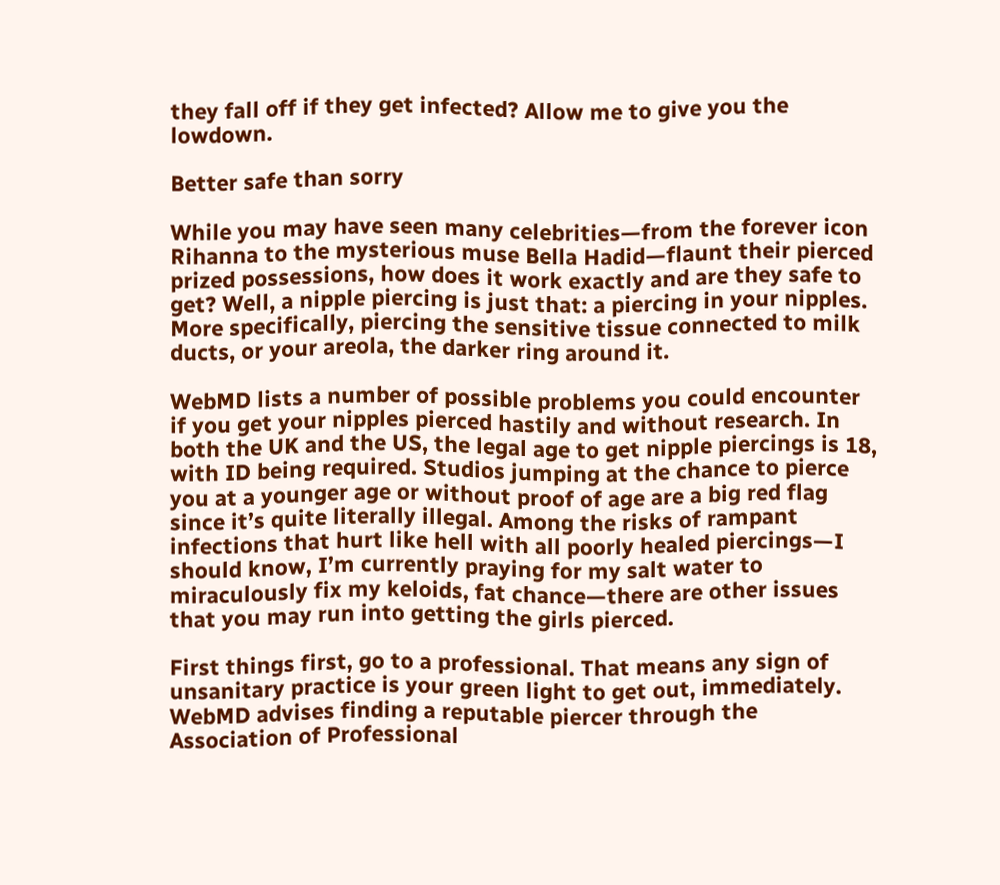they fall off if they get infected? Allow me to give you the lowdown.

Better safe than sorry

While you may have seen many celebrities—from the forever icon Rihanna to the mysterious muse Bella Hadid—flaunt their pierced prized possessions, how does it work exactly and are they safe to get? Well, a nipple piercing is just that: a piercing in your nipples. More specifically, piercing the sensitive tissue connected to milk ducts, or your areola, the darker ring around it.

WebMD lists a number of possible problems you could encounter if you get your nipples pierced hastily and without research. In both the UK and the US, the legal age to get nipple piercings is 18, with ID being required. Studios jumping at the chance to pierce you at a younger age or without proof of age are a big red flag since it’s quite literally illegal. Among the risks of rampant infections that hurt like hell with all poorly healed piercings—I should know, I’m currently praying for my salt water to miraculously fix my keloids, fat chance—there are other issues that you may run into getting the girls pierced.

First things first, go to a professional. That means any sign of unsanitary practice is your green light to get out, immediately. WebMD advises finding a reputable piercer through the Association of Professional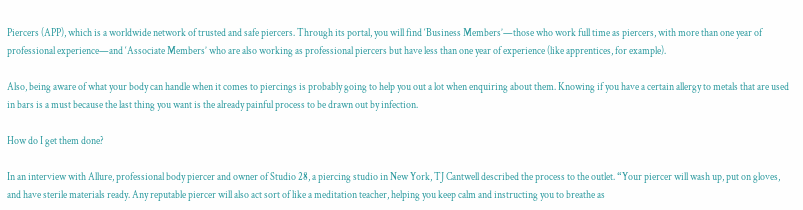Piercers (APP), which is a worldwide network of trusted and safe piercers. Through its portal, you will find ‘Business Members’—those who work full time as piercers, with more than one year of professional experience—and ‘Associate Members’ who are also working as professional piercers but have less than one year of experience (like apprentices, for example).

Also, being aware of what your body can handle when it comes to piercings is probably going to help you out a lot when enquiring about them. Knowing if you have a certain allergy to metals that are used in bars is a must because the last thing you want is the already painful process to be drawn out by infection.

How do I get them done?

In an interview with Allure, professional body piercer and owner of Studio 28, a piercing studio in New York, TJ Cantwell described the process to the outlet. “Your piercer will wash up, put on gloves, and have sterile materials ready. Any reputable piercer will also act sort of like a meditation teacher, helping you keep calm and instructing you to breathe as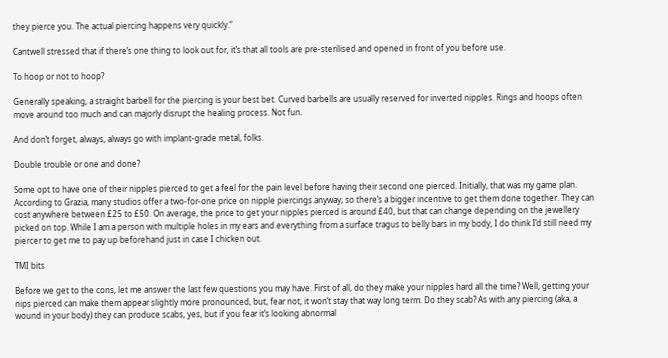they pierce you. The actual piercing happens very quickly.”

Cantwell stressed that if there’s one thing to look out for, it’s that all tools are pre-sterilised and opened in front of you before use.

To hoop or not to hoop?

Generally speaking, a straight barbell for the piercing is your best bet. Curved barbells are usually reserved for inverted nipples. Rings and hoops often move around too much and can majorly disrupt the healing process. Not fun.

And don’t forget, always, always go with implant-grade metal, folks.

Double trouble or one and done?

Some opt to have one of their nipples pierced to get a feel for the pain level before having their second one pierced. Initially, that was my game plan. According to Grazia, many studios offer a two-for-one price on nipple piercings anyway, so there’s a bigger incentive to get them done together. They can cost anywhere between £25 to £50. On average, the price to get your nipples pierced is around £40, but that can change depending on the jewellery picked on top. While I am a person with multiple holes in my ears and everything from a surface tragus to belly bars in my body, I do think I’d still need my piercer to get me to pay up beforehand just in case I chicken out.

TMI bits

Before we get to the cons, let me answer the last few questions you may have. First of all, do they make your nipples hard all the time? Well, getting your nips pierced can make them appear slightly more pronounced, but, fear not, it won’t stay that way long term. Do they scab? As with any piercing (aka, a wound in your body) they can produce scabs, yes, but if you fear it’s looking abnormal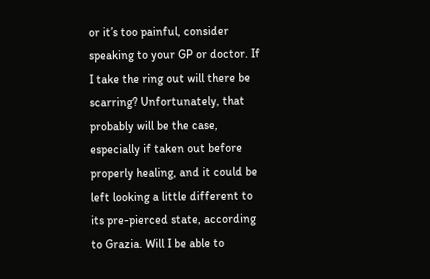or it’s too painful, consider speaking to your GP or doctor. If I take the ring out will there be scarring? Unfortunately, that probably will be the case, especially if taken out before properly healing, and it could be left looking a little different to its pre-pierced state, according to Grazia. Will I be able to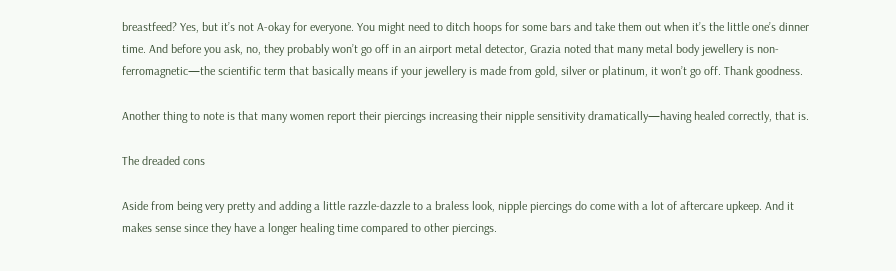breastfeed? Yes, but it’s not A-okay for everyone. You might need to ditch hoops for some bars and take them out when it’s the little one’s dinner time. And before you ask, no, they probably won’t go off in an airport metal detector, Grazia noted that many metal body jewellery is non-ferromagnetic—the scientific term that basically means if your jewellery is made from gold, silver or platinum, it won’t go off. Thank goodness.

Another thing to note is that many women report their piercings increasing their nipple sensitivity dramatically—having healed correctly, that is.

The dreaded cons

Aside from being very pretty and adding a little razzle-dazzle to a braless look, nipple piercings do come with a lot of aftercare upkeep. And it makes sense since they have a longer healing time compared to other piercings.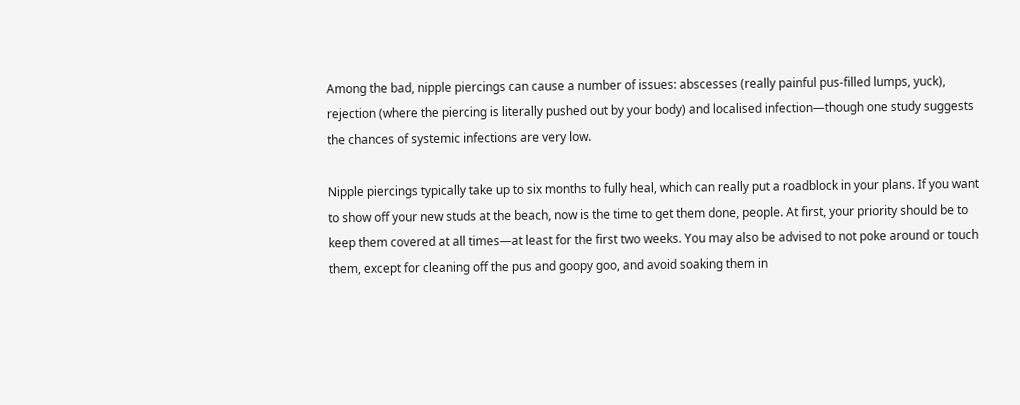Among the bad, nipple piercings can cause a number of issues: abscesses (really painful pus-filled lumps, yuck), rejection (where the piercing is literally pushed out by your body) and localised infection—though one study suggests the chances of systemic infections are very low.

Nipple piercings typically take up to six months to fully heal, which can really put a roadblock in your plans. If you want to show off your new studs at the beach, now is the time to get them done, people. At first, your priority should be to keep them covered at all times—at least for the first two weeks. You may also be advised to not poke around or touch them, except for cleaning off the pus and goopy goo, and avoid soaking them in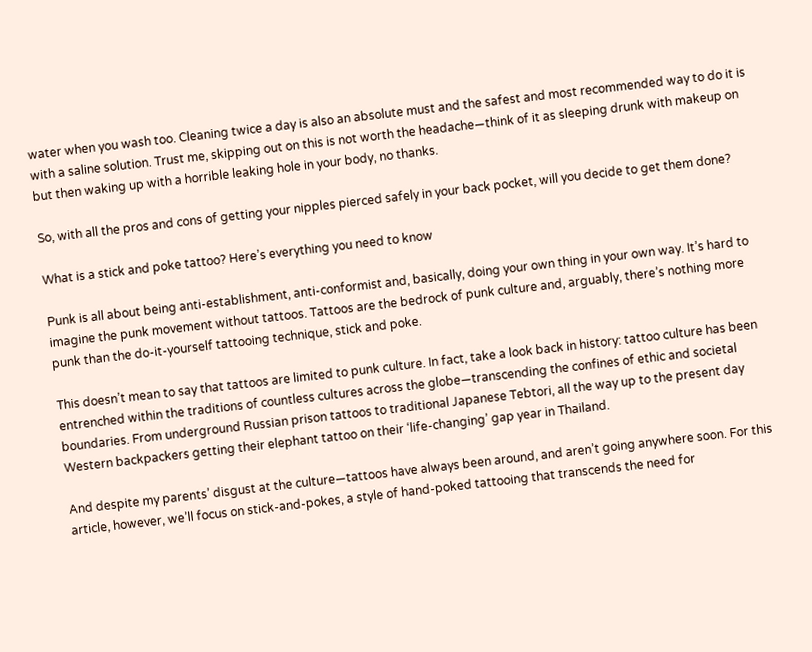water when you wash too. Cleaning twice a day is also an absolute must and the safest and most recommended way to do it is with a saline solution. Trust me, skipping out on this is not worth the headache—think of it as sleeping drunk with makeup on but then waking up with a horrible leaking hole in your body, no thanks.

So, with all the pros and cons of getting your nipples pierced safely in your back pocket, will you decide to get them done?

What is a stick and poke tattoo? Here’s everything you need to know

Punk is all about being anti-establishment, anti-conformist and, basically, doing your own thing in your own way. It’s hard to imagine the punk movement without tattoos. Tattoos are the bedrock of punk culture and, arguably, there’s nothing more punk than the do-it-yourself tattooing technique, stick and poke.

This doesn’t mean to say that tattoos are limited to punk culture. In fact, take a look back in history: tattoo culture has been entrenched within the traditions of countless cultures across the globe—transcending the confines of ethic and societal boundaries. From underground Russian prison tattoos to traditional Japanese Tebtori, all the way up to the present day Western backpackers getting their elephant tattoo on their ‘life-changing’ gap year in Thailand.

And despite my parents’ disgust at the culture—tattoos have always been around, and aren’t going anywhere soon. For this article, however, we’ll focus on stick-and-pokes, a style of hand-poked tattooing that transcends the need for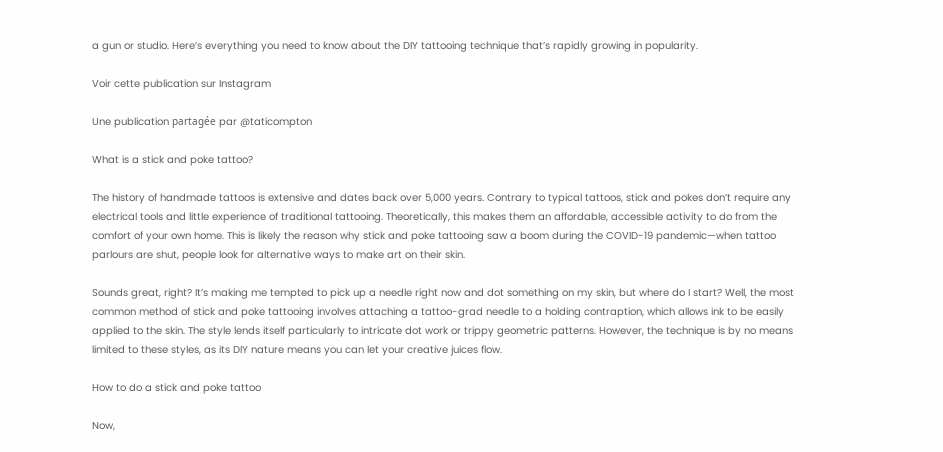a gun or studio. Here’s everything you need to know about the DIY tattooing technique that’s rapidly growing in popularity.

Voir cette publication sur Instagram

Une publication partagée par @taticompton

What is a stick and poke tattoo?

The history of handmade tattoos is extensive and dates back over 5,000 years. Contrary to typical tattoos, stick and pokes don’t require any electrical tools and little experience of traditional tattooing. Theoretically, this makes them an affordable, accessible activity to do from the comfort of your own home. This is likely the reason why stick and poke tattooing saw a boom during the COVID-19 pandemic—when tattoo parlours are shut, people look for alternative ways to make art on their skin.

Sounds great, right? It’s making me tempted to pick up a needle right now and dot something on my skin, but where do I start? Well, the most common method of stick and poke tattooing involves attaching a tattoo-grad needle to a holding contraption, which allows ink to be easily applied to the skin. The style lends itself particularly to intricate dot work or trippy geometric patterns. However, the technique is by no means limited to these styles, as its DIY nature means you can let your creative juices flow.

How to do a stick and poke tattoo

Now,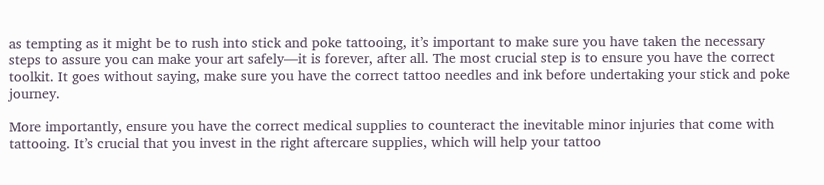as tempting as it might be to rush into stick and poke tattooing, it’s important to make sure you have taken the necessary steps to assure you can make your art safely—it is forever, after all. The most crucial step is to ensure you have the correct toolkit. It goes without saying, make sure you have the correct tattoo needles and ink before undertaking your stick and poke journey.

More importantly, ensure you have the correct medical supplies to counteract the inevitable minor injuries that come with tattooing. It’s crucial that you invest in the right aftercare supplies, which will help your tattoo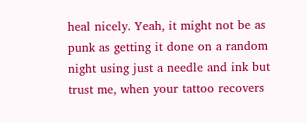heal nicely. Yeah, it might not be as punk as getting it done on a random night using just a needle and ink but trust me, when your tattoo recovers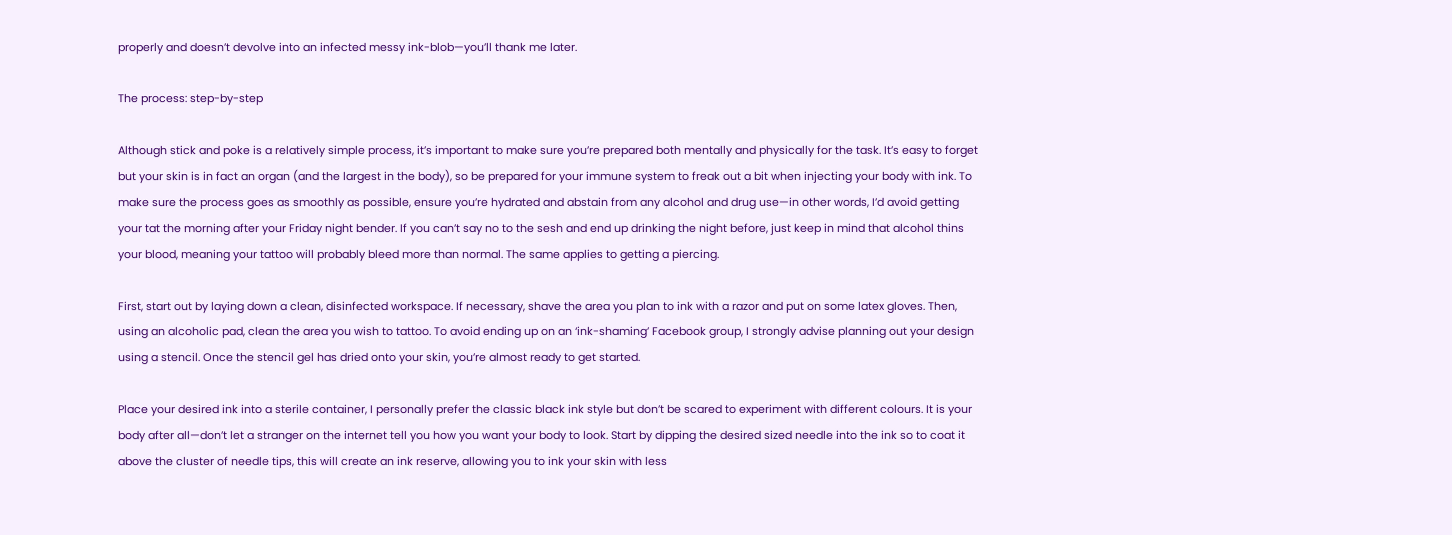properly and doesn’t devolve into an infected messy ink-blob—you’ll thank me later.

The process: step-by-step

Although stick and poke is a relatively simple process, it’s important to make sure you’re prepared both mentally and physically for the task. It’s easy to forget but your skin is in fact an organ (and the largest in the body), so be prepared for your immune system to freak out a bit when injecting your body with ink. To make sure the process goes as smoothly as possible, ensure you’re hydrated and abstain from any alcohol and drug use—in other words, I’d avoid getting your tat the morning after your Friday night bender. If you can’t say no to the sesh and end up drinking the night before, just keep in mind that alcohol thins your blood, meaning your tattoo will probably bleed more than normal. The same applies to getting a piercing.

First, start out by laying down a clean, disinfected workspace. If necessary, shave the area you plan to ink with a razor and put on some latex gloves. Then, using an alcoholic pad, clean the area you wish to tattoo. To avoid ending up on an ‘ink-shaming’ Facebook group, I strongly advise planning out your design using a stencil. Once the stencil gel has dried onto your skin, you’re almost ready to get started.

Place your desired ink into a sterile container, I personally prefer the classic black ink style but don’t be scared to experiment with different colours. It is your body after all—don’t let a stranger on the internet tell you how you want your body to look. Start by dipping the desired sized needle into the ink so to coat it above the cluster of needle tips, this will create an ink reserve, allowing you to ink your skin with less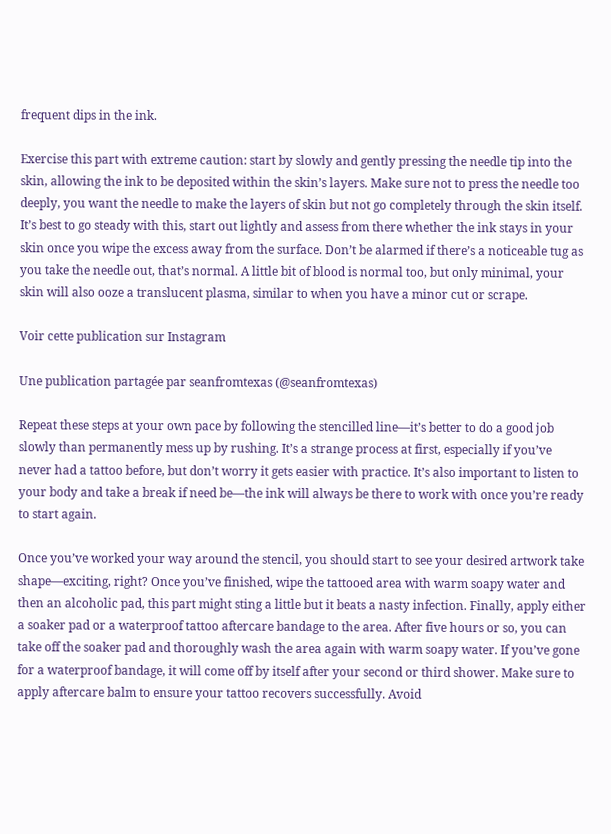frequent dips in the ink.

Exercise this part with extreme caution: start by slowly and gently pressing the needle tip into the skin, allowing the ink to be deposited within the skin’s layers. Make sure not to press the needle too deeply, you want the needle to make the layers of skin but not go completely through the skin itself. It’s best to go steady with this, start out lightly and assess from there whether the ink stays in your skin once you wipe the excess away from the surface. Don’t be alarmed if there’s a noticeable tug as you take the needle out, that’s normal. A little bit of blood is normal too, but only minimal, your skin will also ooze a translucent plasma, similar to when you have a minor cut or scrape.

Voir cette publication sur Instagram

Une publication partagée par seanfromtexas (@seanfromtexas)

Repeat these steps at your own pace by following the stencilled line—it’s better to do a good job slowly than permanently mess up by rushing. It’s a strange process at first, especially if you’ve never had a tattoo before, but don’t worry it gets easier with practice. It’s also important to listen to your body and take a break if need be—the ink will always be there to work with once you’re ready to start again.

Once you’ve worked your way around the stencil, you should start to see your desired artwork take shape—exciting, right? Once you’ve finished, wipe the tattooed area with warm soapy water and then an alcoholic pad, this part might sting a little but it beats a nasty infection. Finally, apply either a soaker pad or a waterproof tattoo aftercare bandage to the area. After five hours or so, you can take off the soaker pad and thoroughly wash the area again with warm soapy water. If you’ve gone for a waterproof bandage, it will come off by itself after your second or third shower. Make sure to apply aftercare balm to ensure your tattoo recovers successfully. Avoid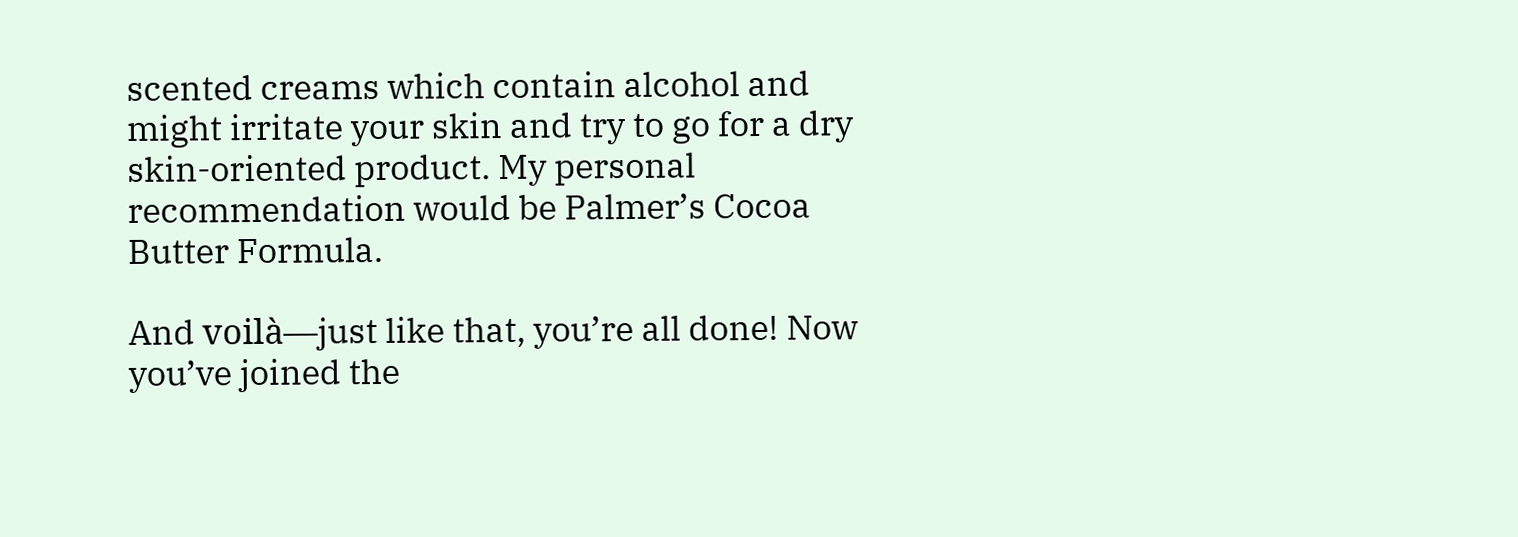scented creams which contain alcohol and might irritate your skin and try to go for a dry skin-oriented product. My personal recommendation would be Palmer’s Cocoa Butter Formula.

And voilà—just like that, you’re all done! Now you’ve joined the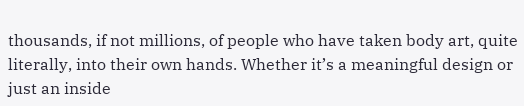thousands, if not millions, of people who have taken body art, quite literally, into their own hands. Whether it’s a meaningful design or just an inside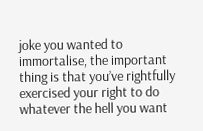joke you wanted to immortalise, the important thing is that you’ve rightfully exercised your right to do whatever the hell you want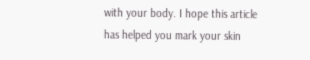with your body. I hope this article has helped you mark your skin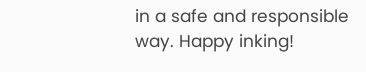in a safe and responsible way. Happy inking!